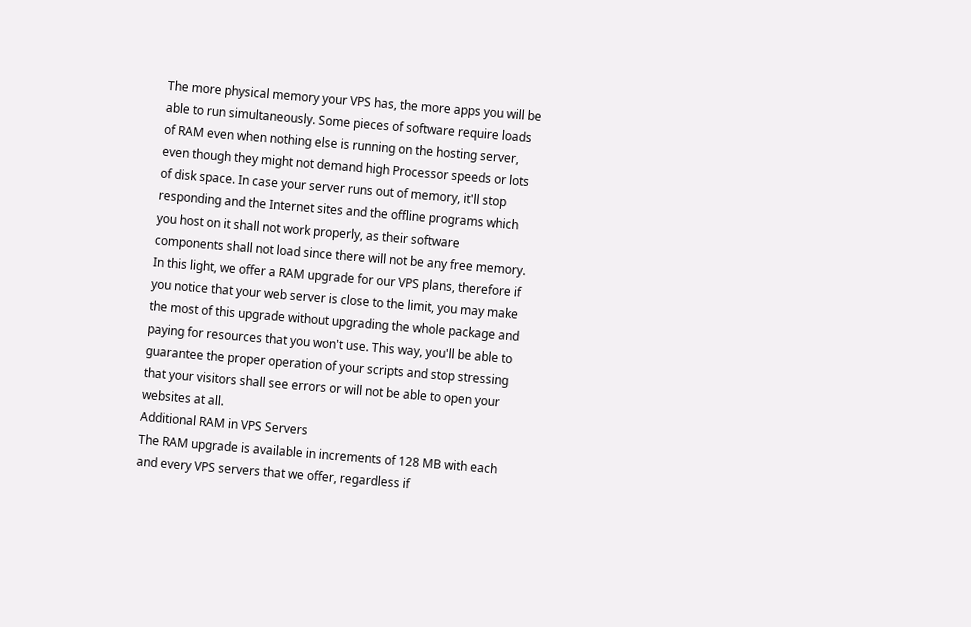The more physical memory your VPS has, the more apps you will be able to run simultaneously. Some pieces of software require loads of RAM even when nothing else is running on the hosting server, even though they might not demand high Processor speeds or lots of disk space. In case your server runs out of memory, it'll stop responding and the Internet sites and the offline programs which you host on it shall not work properly, as their software components shall not load since there will not be any free memory. In this light, we offer a RAM upgrade for our VPS plans, therefore if you notice that your web server is close to the limit, you may make the most of this upgrade without upgrading the whole package and paying for resources that you won't use. This way, you'll be able to guarantee the proper operation of your scripts and stop stressing that your visitors shall see errors or will not be able to open your websites at all.
Additional RAM in VPS Servers
The RAM upgrade is available in increments of 128 MB with each and every VPS servers that we offer, regardless if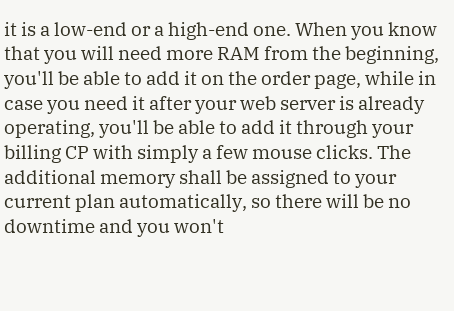it is a low-end or a high-end one. When you know that you will need more RAM from the beginning, you'll be able to add it on the order page, while in case you need it after your web server is already operating, you'll be able to add it through your billing CP with simply a few mouse clicks. The additional memory shall be assigned to your current plan automatically, so there will be no downtime and you won't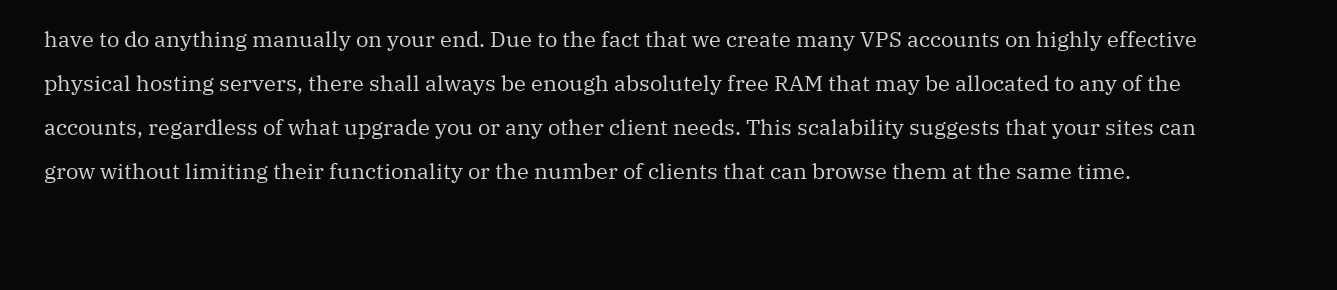have to do anything manually on your end. Due to the fact that we create many VPS accounts on highly effective physical hosting servers, there shall always be enough absolutely free RAM that may be allocated to any of the accounts, regardless of what upgrade you or any other client needs. This scalability suggests that your sites can grow without limiting their functionality or the number of clients that can browse them at the same time.